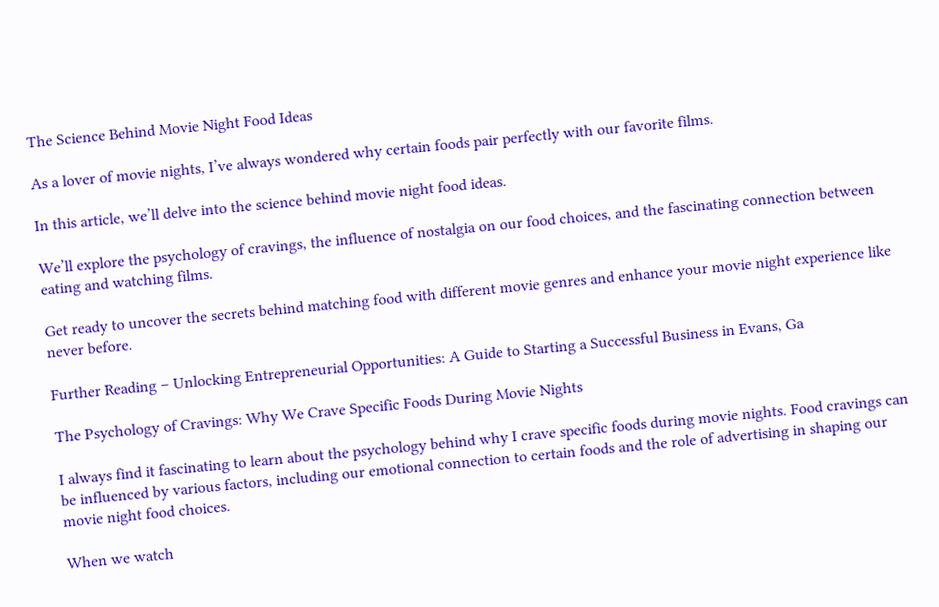The Science Behind Movie Night Food Ideas

As a lover of movie nights, I’ve always wondered why certain foods pair perfectly with our favorite films.

In this article, we’ll delve into the science behind movie night food ideas.

We’ll explore the psychology of cravings, the influence of nostalgia on our food choices, and the fascinating connection between eating and watching films.

Get ready to uncover the secrets behind matching food with different movie genres and enhance your movie night experience like never before.

Further Reading – Unlocking Entrepreneurial Opportunities: A Guide to Starting a Successful Business in Evans, Ga

The Psychology of Cravings: Why We Crave Specific Foods During Movie Nights

I always find it fascinating to learn about the psychology behind why I crave specific foods during movie nights. Food cravings can be influenced by various factors, including our emotional connection to certain foods and the role of advertising in shaping our movie night food choices.

When we watch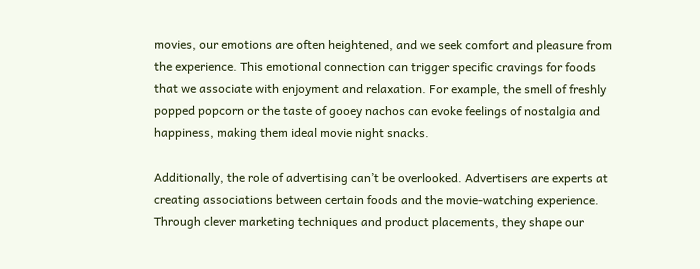movies, our emotions are often heightened, and we seek comfort and pleasure from the experience. This emotional connection can trigger specific cravings for foods that we associate with enjoyment and relaxation. For example, the smell of freshly popped popcorn or the taste of gooey nachos can evoke feelings of nostalgia and happiness, making them ideal movie night snacks.

Additionally, the role of advertising can’t be overlooked. Advertisers are experts at creating associations between certain foods and the movie-watching experience. Through clever marketing techniques and product placements, they shape our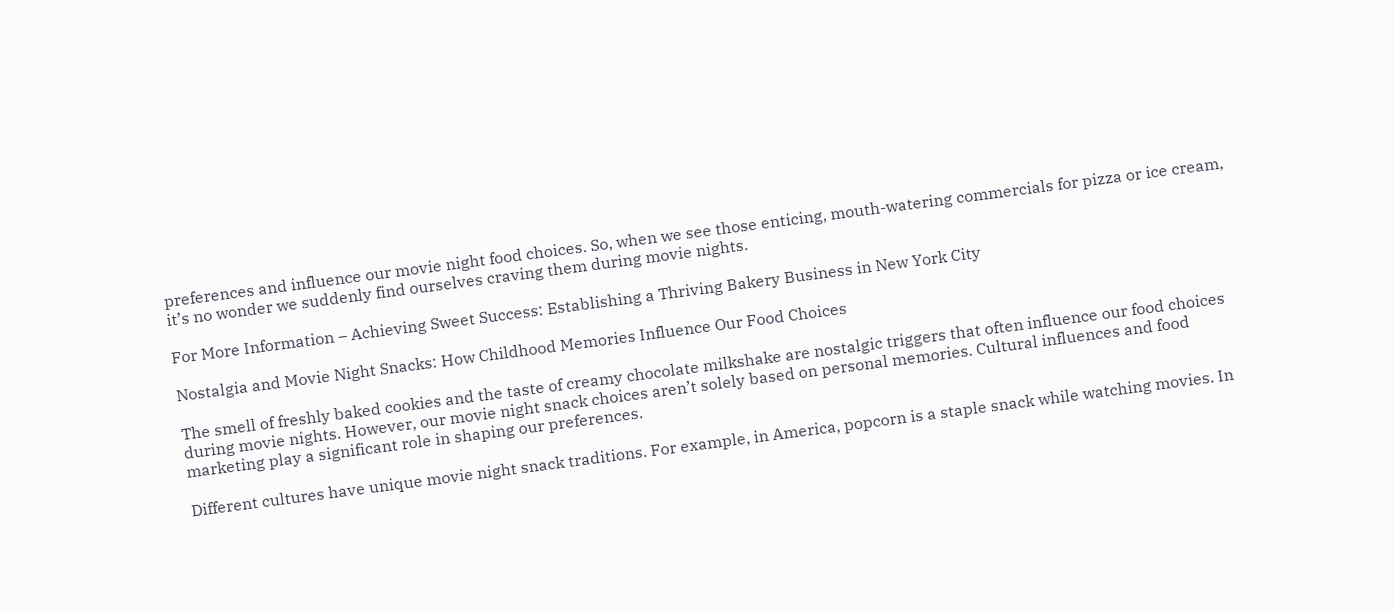preferences and influence our movie night food choices. So, when we see those enticing, mouth-watering commercials for pizza or ice cream, it’s no wonder we suddenly find ourselves craving them during movie nights.

For More Information – Achieving Sweet Success: Establishing a Thriving Bakery Business in New York City

Nostalgia and Movie Night Snacks: How Childhood Memories Influence Our Food Choices

The smell of freshly baked cookies and the taste of creamy chocolate milkshake are nostalgic triggers that often influence our food choices during movie nights. However, our movie night snack choices aren’t solely based on personal memories. Cultural influences and food marketing play a significant role in shaping our preferences.

Different cultures have unique movie night snack traditions. For example, in America, popcorn is a staple snack while watching movies. In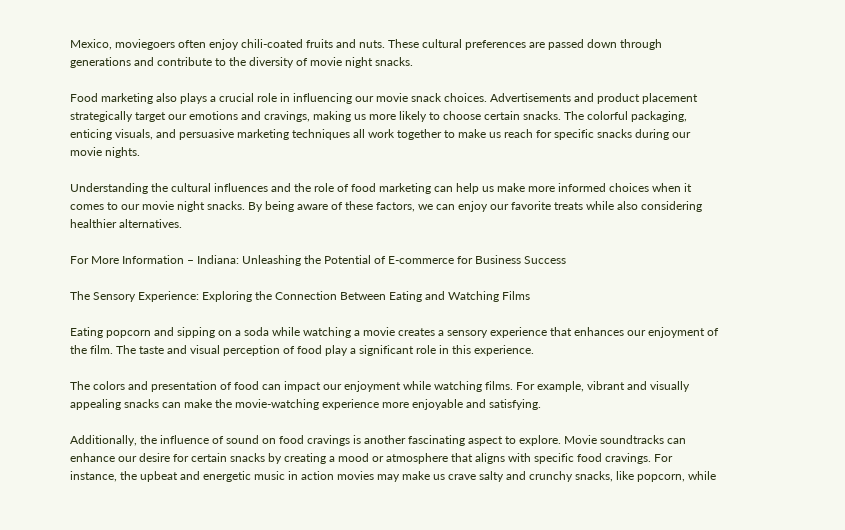Mexico, moviegoers often enjoy chili-coated fruits and nuts. These cultural preferences are passed down through generations and contribute to the diversity of movie night snacks.

Food marketing also plays a crucial role in influencing our movie snack choices. Advertisements and product placement strategically target our emotions and cravings, making us more likely to choose certain snacks. The colorful packaging, enticing visuals, and persuasive marketing techniques all work together to make us reach for specific snacks during our movie nights.

Understanding the cultural influences and the role of food marketing can help us make more informed choices when it comes to our movie night snacks. By being aware of these factors, we can enjoy our favorite treats while also considering healthier alternatives.

For More Information – Indiana: Unleashing the Potential of E-commerce for Business Success

The Sensory Experience: Exploring the Connection Between Eating and Watching Films

Eating popcorn and sipping on a soda while watching a movie creates a sensory experience that enhances our enjoyment of the film. The taste and visual perception of food play a significant role in this experience.

The colors and presentation of food can impact our enjoyment while watching films. For example, vibrant and visually appealing snacks can make the movie-watching experience more enjoyable and satisfying.

Additionally, the influence of sound on food cravings is another fascinating aspect to explore. Movie soundtracks can enhance our desire for certain snacks by creating a mood or atmosphere that aligns with specific food cravings. For instance, the upbeat and energetic music in action movies may make us crave salty and crunchy snacks, like popcorn, while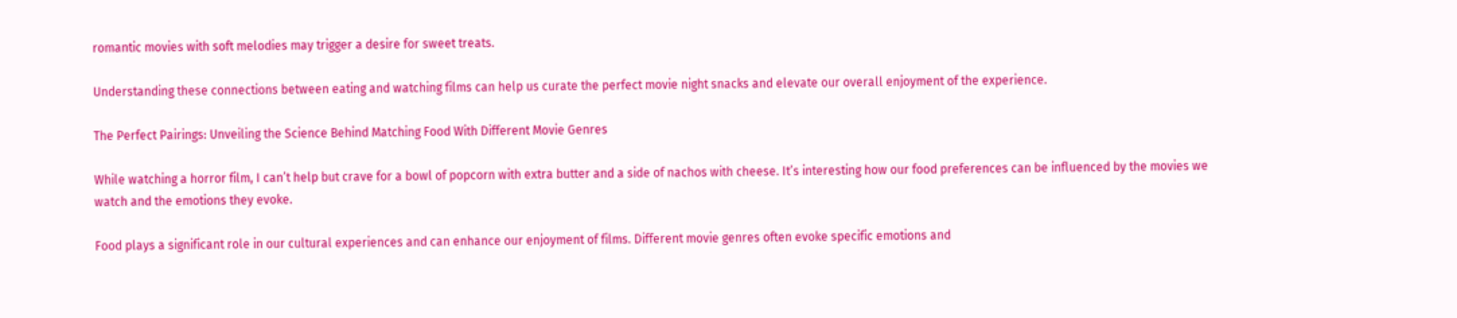romantic movies with soft melodies may trigger a desire for sweet treats.

Understanding these connections between eating and watching films can help us curate the perfect movie night snacks and elevate our overall enjoyment of the experience.

The Perfect Pairings: Unveiling the Science Behind Matching Food With Different Movie Genres

While watching a horror film, I can’t help but crave for a bowl of popcorn with extra butter and a side of nachos with cheese. It’s interesting how our food preferences can be influenced by the movies we watch and the emotions they evoke.

Food plays a significant role in our cultural experiences and can enhance our enjoyment of films. Different movie genres often evoke specific emotions and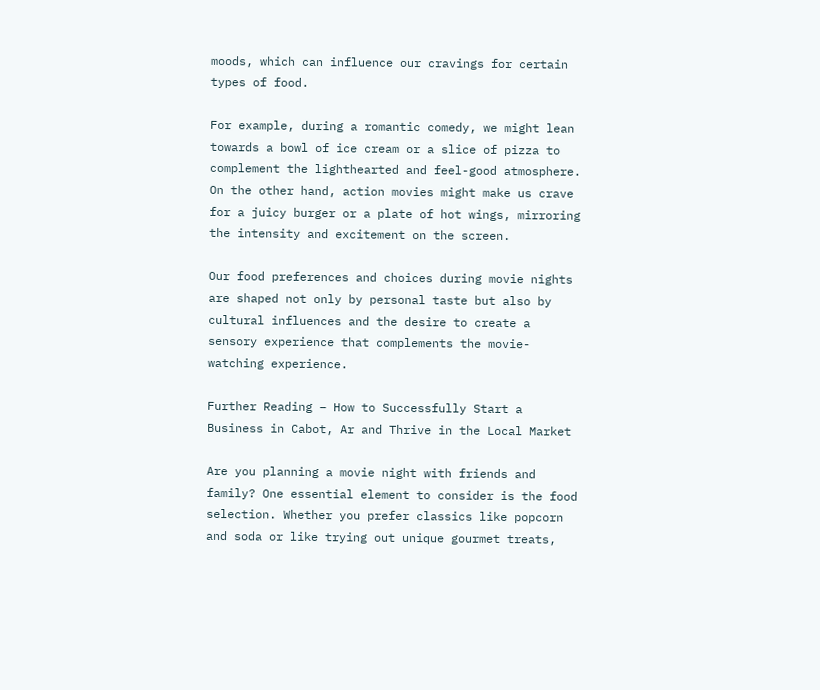moods, which can influence our cravings for certain types of food.

For example, during a romantic comedy, we might lean towards a bowl of ice cream or a slice of pizza to complement the lighthearted and feel-good atmosphere. On the other hand, action movies might make us crave for a juicy burger or a plate of hot wings, mirroring the intensity and excitement on the screen.

Our food preferences and choices during movie nights are shaped not only by personal taste but also by cultural influences and the desire to create a sensory experience that complements the movie-watching experience.

Further Reading – How to Successfully Start a Business in Cabot, Ar and Thrive in the Local Market

Are you planning a movie night with friends and family? One essential element to consider is the food selection. Whether you prefer classics like popcorn and soda or like trying out unique gourmet treats,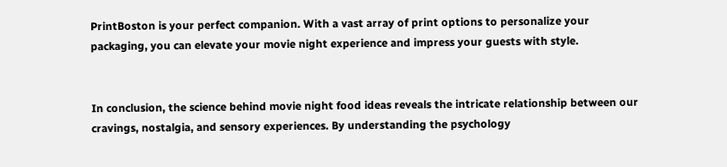PrintBoston is your perfect companion. With a vast array of print options to personalize your packaging, you can elevate your movie night experience and impress your guests with style.


In conclusion, the science behind movie night food ideas reveals the intricate relationship between our cravings, nostalgia, and sensory experiences. By understanding the psychology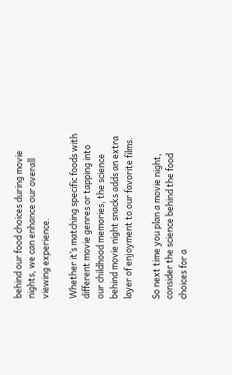behind our food choices during movie nights, we can enhance our overall viewing experience.

Whether it’s matching specific foods with different movie genres or tapping into our childhood memories, the science behind movie night snacks adds an extra layer of enjoyment to our favorite films.

So next time you plan a movie night, consider the science behind the food choices for a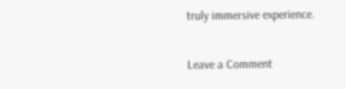truly immersive experience.

Leave a Comment